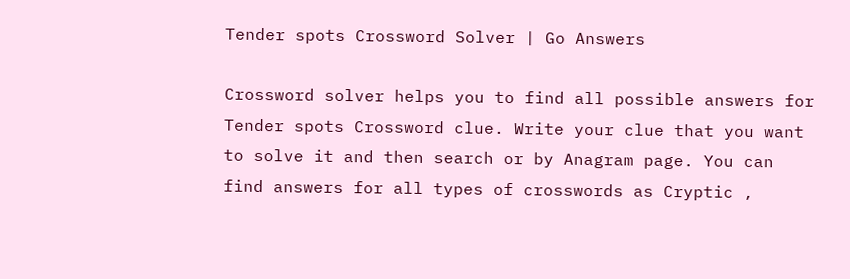Tender spots Crossword Solver | Go Answers

Crossword solver helps you to find all possible answers for Tender spots Crossword clue. Write your clue that you want to solve it and then search or by Anagram page. You can find answers for all types of crosswords as Cryptic ,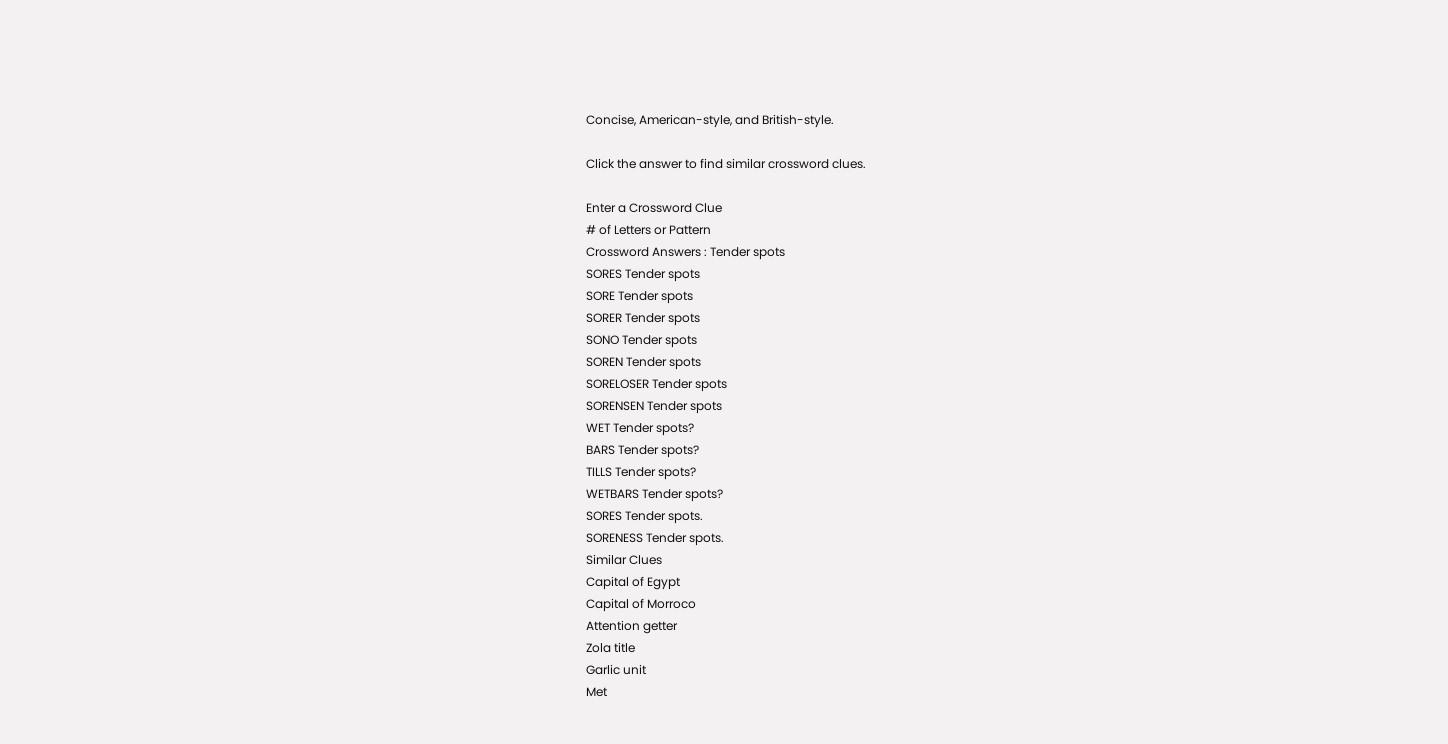Concise, American-style, and British-style.

Click the answer to find similar crossword clues.

Enter a Crossword Clue
# of Letters or Pattern
Crossword Answers : Tender spots
SORES Tender spots
SORE Tender spots
SORER Tender spots
SONO Tender spots
SOREN Tender spots
SORELOSER Tender spots
SORENSEN Tender spots
WET Tender spots?
BARS Tender spots?
TILLS Tender spots?
WETBARS Tender spots?
SORES Tender spots.
SORENESS Tender spots.
Similar Clues
Capital of Egypt
Capital of Morroco
Attention getter
Zola title
Garlic unit
Met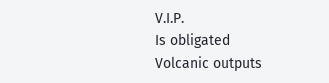V.I.P.
Is obligated
Volcanic outputs